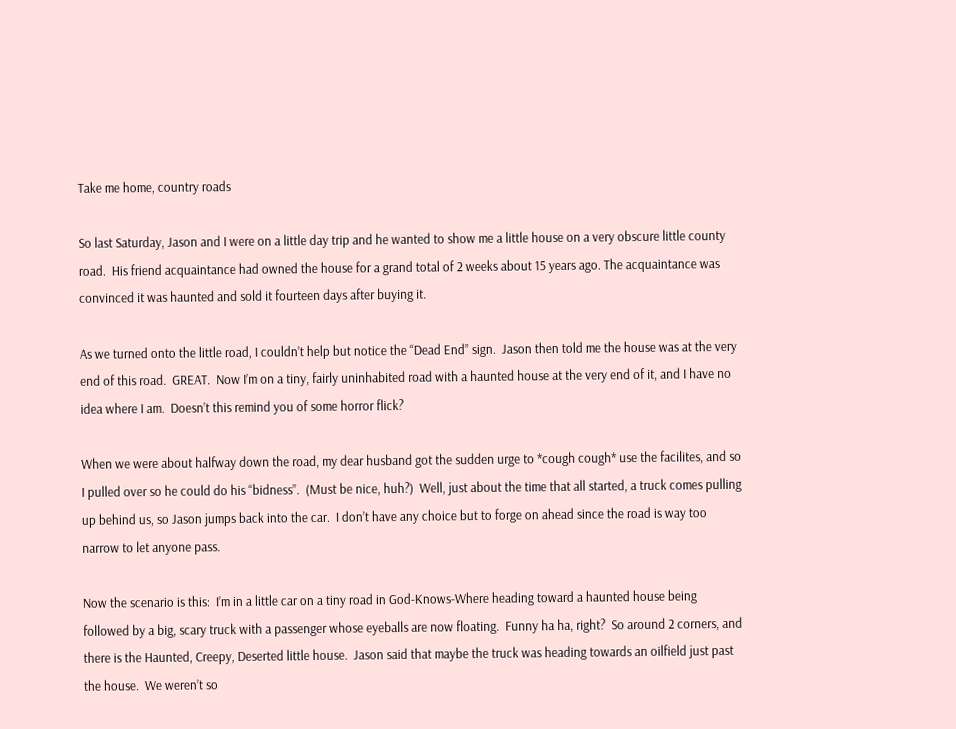Take me home, country roads

So last Saturday, Jason and I were on a little day trip and he wanted to show me a little house on a very obscure little county road.  His friend acquaintance had owned the house for a grand total of 2 weeks about 15 years ago. The acquaintance was convinced it was haunted and sold it fourteen days after buying it.

As we turned onto the little road, I couldn’t help but notice the “Dead End” sign.  Jason then told me the house was at the very end of this road.  GREAT.  Now I’m on a tiny, fairly uninhabited road with a haunted house at the very end of it, and I have no idea where I am.  Doesn’t this remind you of some horror flick?

When we were about halfway down the road, my dear husband got the sudden urge to *cough cough* use the facilites, and so I pulled over so he could do his “bidness”.  (Must be nice, huh?)  Well, just about the time that all started, a truck comes pulling up behind us, so Jason jumps back into the car.  I don’t have any choice but to forge on ahead since the road is way too narrow to let anyone pass.

Now the scenario is this:  I’m in a little car on a tiny road in God-Knows-Where heading toward a haunted house being followed by a big, scary truck with a passenger whose eyeballs are now floating.  Funny ha ha, right?  So around 2 corners, and there is the Haunted, Creepy, Deserted little house.  Jason said that maybe the truck was heading towards an oilfield just past the house.  We weren’t so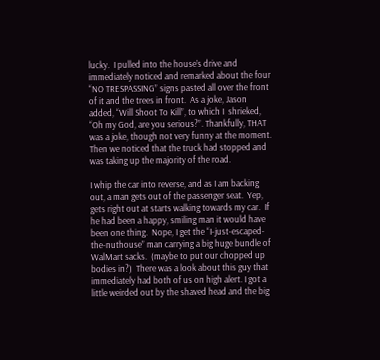lucky.  I pulled into the house’s drive and immediately noticed and remarked about the four “NO TRESPASSING” signs pasted all over the front of it and the trees in front.  As a joke, Jason added, “Will Shoot To Kill”, to which I  shrieked, “Oh my God, are you serious?”. Thankfully, THAT was a joke, though not very funny at the moment.  Then we noticed that the truck had stopped and was taking up the majority of the road.

I whip the car into reverse, and as I am backing out, a man gets out of the passenger seat.  Yep, gets right out at starts walking towards my car.  If he had been a happy, smiling man it would have been one thing.  Nope, I get the “I-just-escaped-the-nuthouse” man carrying a big huge bundle of WalMart sacks.  (maybe to put our chopped up bodies in?)  There was a look about this guy that immediately had both of us on high alert. I got a little weirded out by the shaved head and the big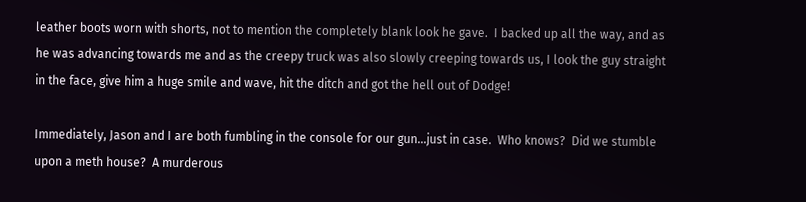leather boots worn with shorts, not to mention the completely blank look he gave.  I backed up all the way, and as he was advancing towards me and as the creepy truck was also slowly creeping towards us, I look the guy straight in the face, give him a huge smile and wave, hit the ditch and got the hell out of Dodge!

Immediately, Jason and I are both fumbling in the console for our gun…just in case.  Who knows?  Did we stumble upon a meth house?  A murderous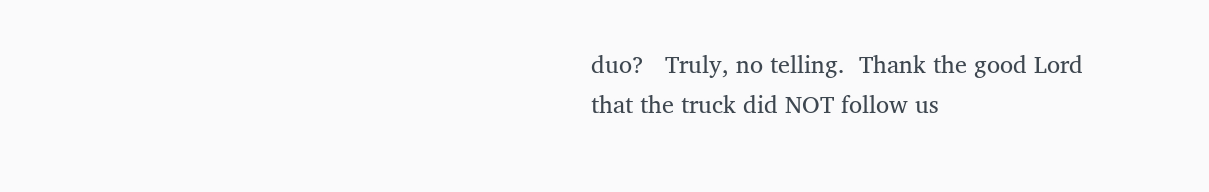duo?   Truly, no telling.  Thank the good Lord that the truck did NOT follow us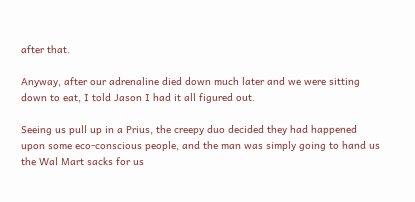after that.

Anyway, after our adrenaline died down much later and we were sitting down to eat, I told Jason I had it all figured out.

Seeing us pull up in a Prius, the creepy duo decided they had happened upon some eco-conscious people, and the man was simply going to hand us the Wal Mart sacks for us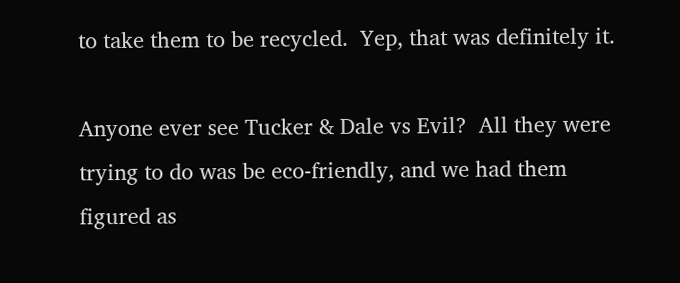to take them to be recycled.  Yep, that was definitely it.

Anyone ever see Tucker & Dale vs Evil?  All they were trying to do was be eco-friendly, and we had them figured as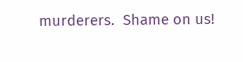murderers.  Shame on us!